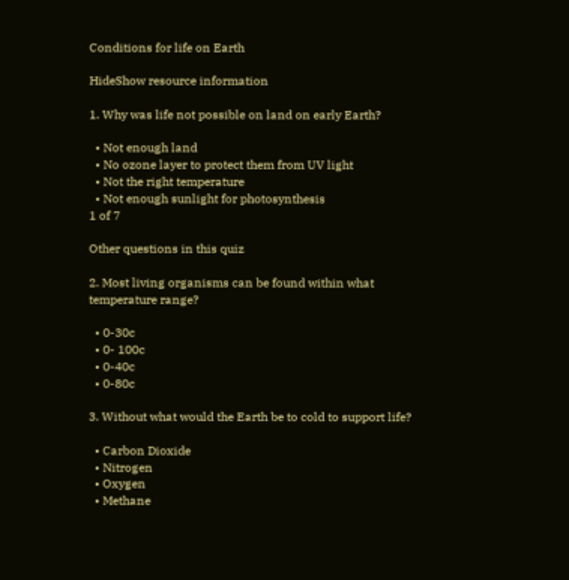Conditions for life on Earth

HideShow resource information

1. Why was life not possible on land on early Earth?

  • Not enough land
  • No ozone layer to protect them from UV light
  • Not the right temperature
  • Not enough sunlight for photosynthesis
1 of 7

Other questions in this quiz

2. Most living organisms can be found within what temperature range?

  • 0-30c
  • 0- 100c
  • 0-40c
  • 0-80c

3. Without what would the Earth be to cold to support life?

  • Carbon Dioxide
  • Nitrogen
  • Oxygen
  • Methane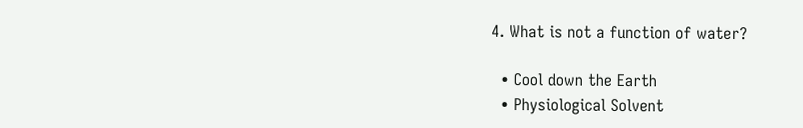4. What is not a function of water?

  • Cool down the Earth
  • Physiological Solvent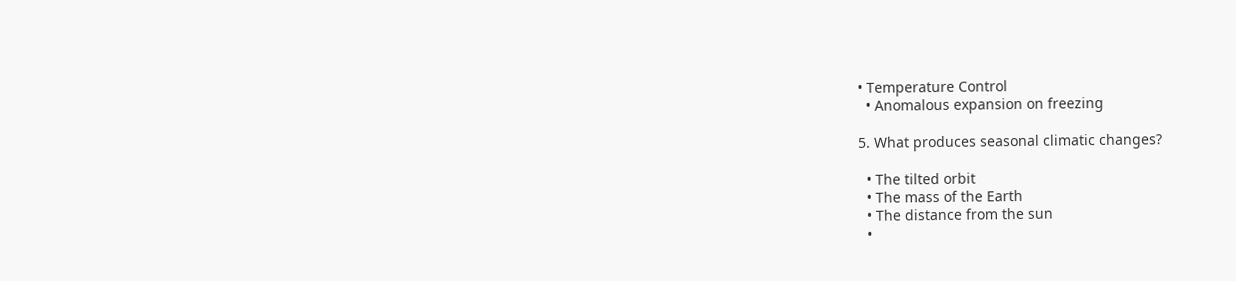• Temperature Control
  • Anomalous expansion on freezing

5. What produces seasonal climatic changes?

  • The tilted orbit
  • The mass of the Earth
  • The distance from the sun
  •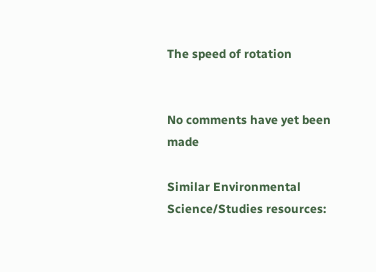The speed of rotation


No comments have yet been made

Similar Environmental Science/Studies resources: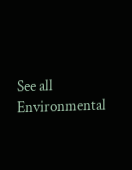See all Environmental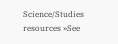Science/Studies resources »See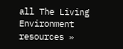all The Living Environment resources »